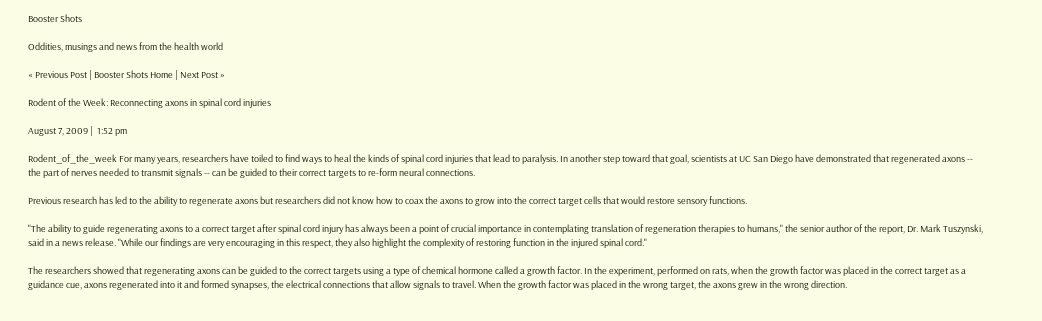Booster Shots

Oddities, musings and news from the health world

« Previous Post | Booster Shots Home | Next Post »

Rodent of the Week: Reconnecting axons in spinal cord injuries

August 7, 2009 |  1:52 pm

Rodent_of_the_week For many years, researchers have toiled to find ways to heal the kinds of spinal cord injuries that lead to paralysis. In another step toward that goal, scientists at UC San Diego have demonstrated that regenerated axons -- the part of nerves needed to transmit signals -- can be guided to their correct targets to re-form neural connections.

Previous research has led to the ability to regenerate axons but researchers did not know how to coax the axons to grow into the correct target cells that would restore sensory functions.

"The ability to guide regenerating axons to a correct target after spinal cord injury has always been a point of crucial importance in contemplating translation of regeneration therapies to humans," the senior author of the report, Dr. Mark Tuszynski, said in a news release. "While our findings are very encouraging in this respect, they also highlight the complexity of restoring function in the injured spinal cord."

The researchers showed that regenerating axons can be guided to the correct targets using a type of chemical hormone called a growth factor. In the experiment, performed on rats, when the growth factor was placed in the correct target as a guidance cue, axons regenerated into it and formed synapses, the electrical connections that allow signals to travel. When the growth factor was placed in the wrong target, the axons grew in the wrong direction.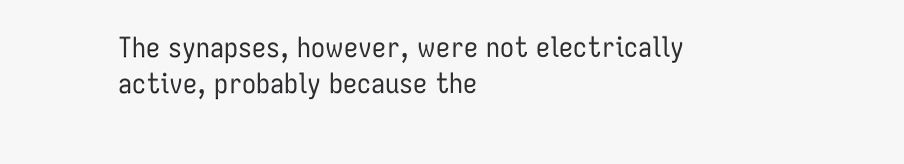The synapses, however, were not electrically active, probably because the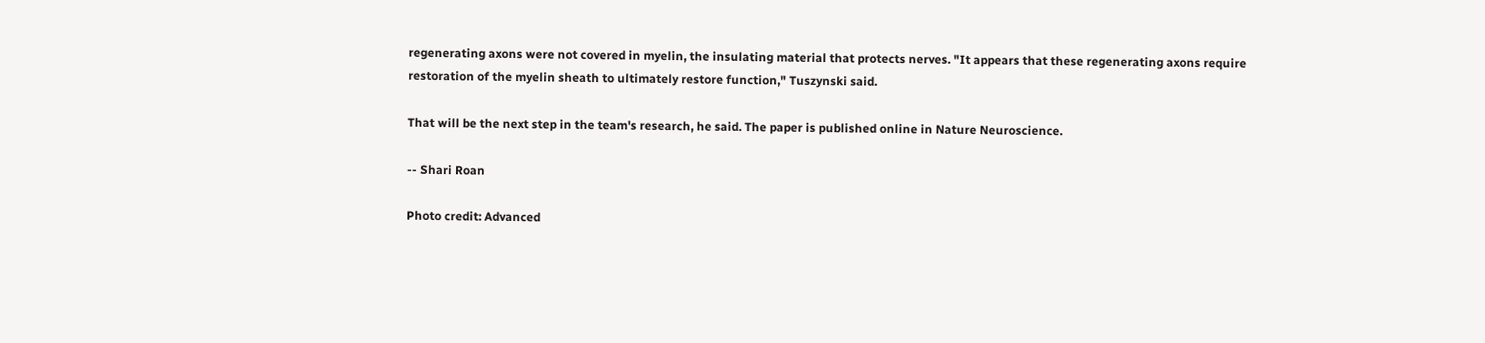regenerating axons were not covered in myelin, the insulating material that protects nerves. "It appears that these regenerating axons require restoration of the myelin sheath to ultimately restore function," Tuszynski said.

That will be the next step in the team's research, he said. The paper is published online in Nature Neuroscience.

-- Shari Roan

Photo credit: Advanced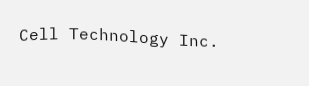Cell Technology Inc.